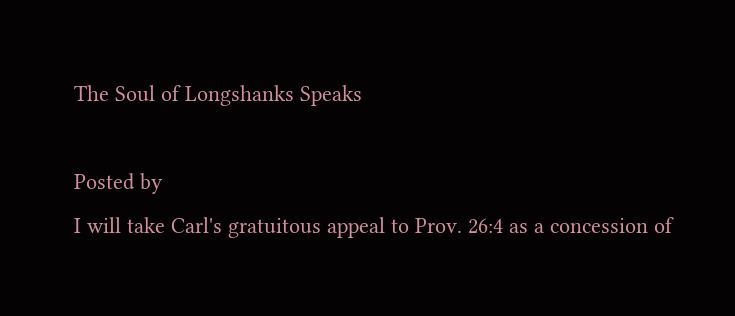The Soul of Longshanks Speaks

Posted by
I will take Carl's gratuitous appeal to Prov. 26:4 as a concession of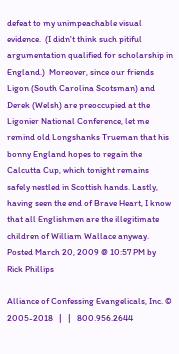defeat to my unimpeachable visual evidence.  (I didn't think such pitiful argumentation qualified for scholarship in England.)  Moreover, since our friends Ligon (South Carolina Scotsman) and Derek (Welsh) are preoccupied at the Ligonier National Conference, let me remind old Longshanks Trueman that his bonny England hopes to regain the Calcutta Cup, which tonight remains safely nestled in Scottish hands. Lastly, having seen the end of Brave Heart, I know that all Englishmen are the illegitimate children of William Wallace anyway.
Posted March 20, 2009 @ 10:57 PM by Rick Phillips

Alliance of Confessing Evangelicals, Inc. © 2005-2018   |   |   800.956.2644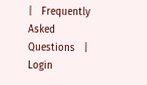|   Frequently Asked Questions   |   Login